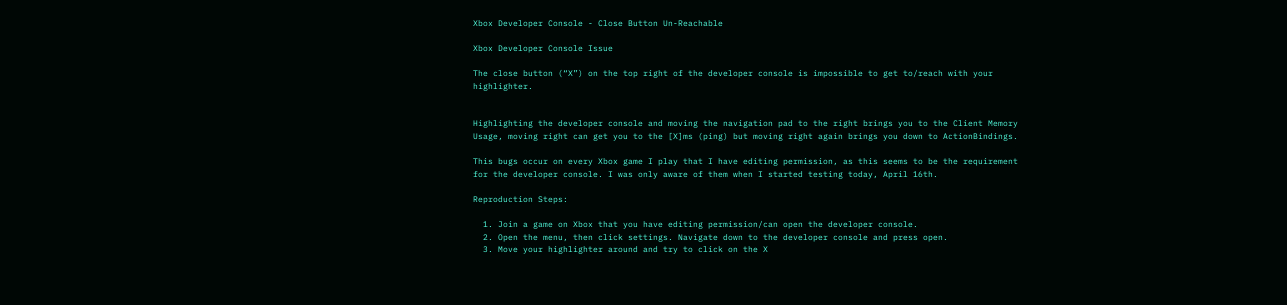Xbox Developer Console - Close Button Un-Reachable

Xbox Developer Console Issue

The close button (“X”) on the top right of the developer console is impossible to get to/reach with your highlighter.


Highlighting the developer console and moving the navigation pad to the right brings you to the Client Memory Usage, moving right can get you to the [X]ms (ping) but moving right again brings you down to ActionBindings.

This bugs occur on every Xbox game I play that I have editing permission, as this seems to be the requirement for the developer console. I was only aware of them when I started testing today, April 16th.

Reproduction Steps:

  1. Join a game on Xbox that you have editing permission/can open the developer console.
  2. Open the menu, then click settings. Navigate down to the developer console and press open.
  3. Move your highlighter around and try to click on the X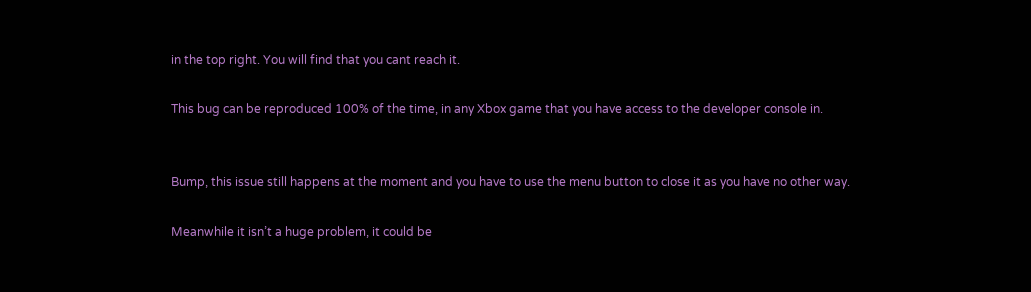in the top right. You will find that you cant reach it.

This bug can be reproduced 100% of the time, in any Xbox game that you have access to the developer console in.


Bump, this issue still happens at the moment and you have to use the menu button to close it as you have no other way.

Meanwhile it isn’t a huge problem, it could be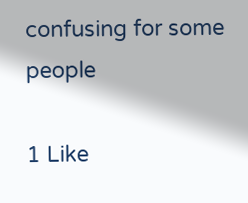confusing for some people

1 Like